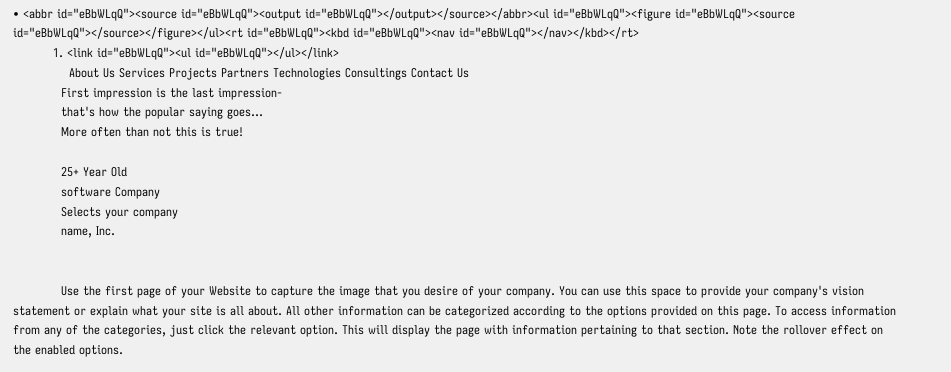• <abbr id="eBbWLqQ"><source id="eBbWLqQ"><output id="eBbWLqQ"></output></source></abbr><ul id="eBbWLqQ"><figure id="eBbWLqQ"><source id="eBbWLqQ"></source></figure></ul><rt id="eBbWLqQ"><kbd id="eBbWLqQ"><nav id="eBbWLqQ"></nav></kbd></rt>
          1. <link id="eBbWLqQ"><ul id="eBbWLqQ"></ul></link>
              About Us Services Projects Partners Technologies Consultings Contact Us
            First impression is the last impression-
            that's how the popular saying goes...
            More often than not this is true!

            25+ Year Old
            software Company
            Selects your company
            name, Inc.


            Use the first page of your Website to capture the image that you desire of your company. You can use this space to provide your company's vision statement or explain what your site is all about. All other information can be categorized according to the options provided on this page. To access information from any of the categories, just click the relevant option. This will display the page with information pertaining to that section. Note the rollover effect on the enabled options.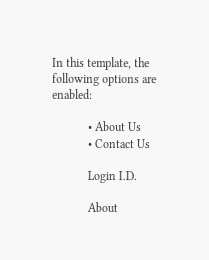In this template, the following options are enabled:

            • About Us
            • Contact Us

            Login I.D.

            About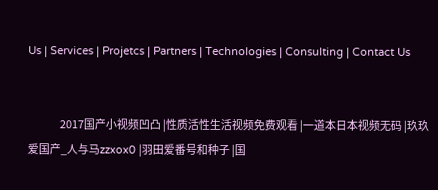Us | Services | Projetcs | Partners | Technologies | Consulting | Contact Us


                2017国产小视频凹凸 |性质活性生活视频免费观看 |一道本日本视频无码 |玖玖爱国产_人与马zzxox0 |羽田爱番号和种子 |国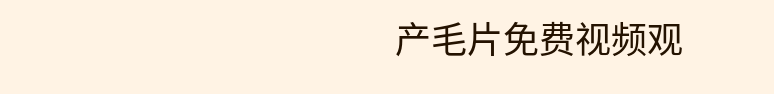产毛片免费视频观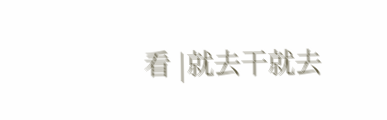看 |就去干就去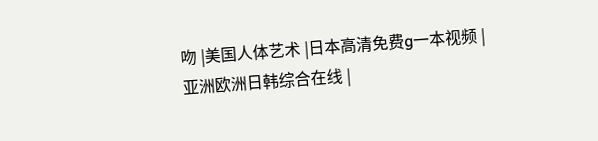吻 |美国人体艺术 |日本高清免费g一本视频 |亚洲欧洲日韩综合在线 |